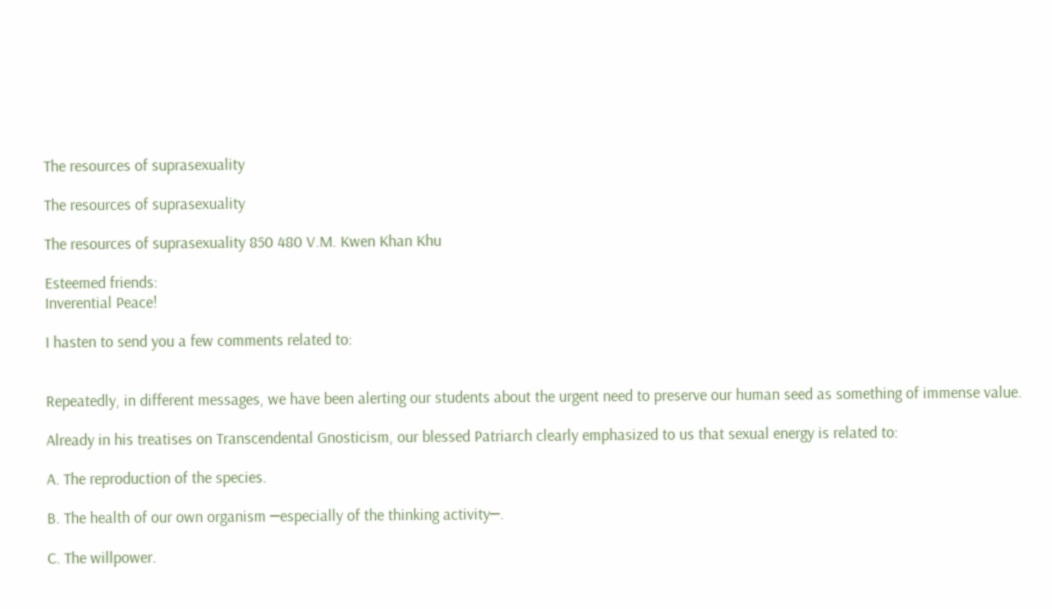The resources of suprasexuality

The resources of suprasexuality

The resources of suprasexuality 850 480 V.M. Kwen Khan Khu

Esteemed friends:
Inverential Peace!

I hasten to send you a few comments related to:


Repeatedly, in different messages, we have been alerting our students about the urgent need to preserve our human seed as something of immense value.

Already in his treatises on Transcendental Gnosticism, our blessed Patriarch clearly emphasized to us that sexual energy is related to:

A. The reproduction of the species.

B. The health of our own organism ─especially of the thinking activity─.

C. The willpower.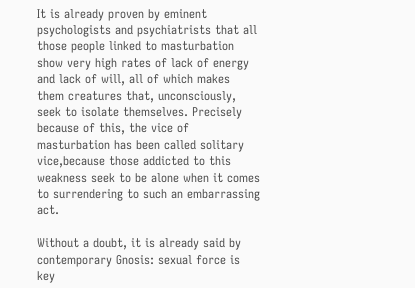It is already proven by eminent psychologists and psychiatrists that all those people linked to masturbation show very high rates of lack of energy and lack of will, all of which makes them creatures that, unconsciously, seek to isolate themselves. Precisely because of this, the vice of masturbation has been called solitary vice,because those addicted to this weakness seek to be alone when it comes to surrendering to such an embarrassing act.

Without a doubt, it is already said by contemporary Gnosis: sexual force is key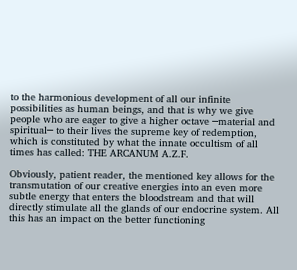to the harmonious development of all our infinite possibilities as human beings, and that is why we give people who are eager to give a higher octave ─material and spiritual─ to their lives the supreme key of redemption, which is constituted by what the innate occultism of all times has called: THE ARCANUM A.Z.F.

Obviously, patient reader, the mentioned key allows for the transmutation of our creative energies into an even more subtle energy that enters the bloodstream and that will directly stimulate all the glands of our endocrine system. All this has an impact on the better functioning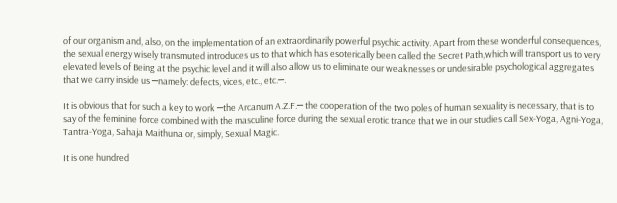of our organism and, also, on the implementation of an extraordinarily powerful psychic activity. Apart from these wonderful consequences, the sexual energy wisely transmuted introduces us to that which has esoterically been called the Secret Path,which will transport us to very elevated levels of Being at the psychic level and it will also allow us to eliminate our weaknesses or undesirable psychological aggregates that we carry inside us ─namely: defects, vices, etc., etc.─.

It is obvious that for such a key to work ─the Arcanum A.Z.F.─ the cooperation of the two poles of human sexuality is necessary, that is to say of the feminine force combined with the masculine force during the sexual erotic trance that we in our studies call Sex-Yoga, Agni-Yoga, Tantra-Yoga, Sahaja Maithuna or, simply, Sexual Magic.

It is one hundred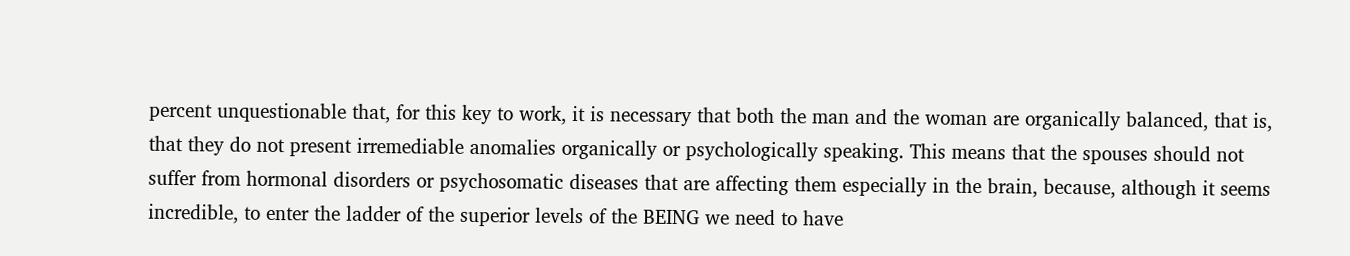percent unquestionable that, for this key to work, it is necessary that both the man and the woman are organically balanced, that is, that they do not present irremediable anomalies organically or psychologically speaking. This means that the spouses should not suffer from hormonal disorders or psychosomatic diseases that are affecting them especially in the brain, because, although it seems incredible, to enter the ladder of the superior levels of the BEING we need to have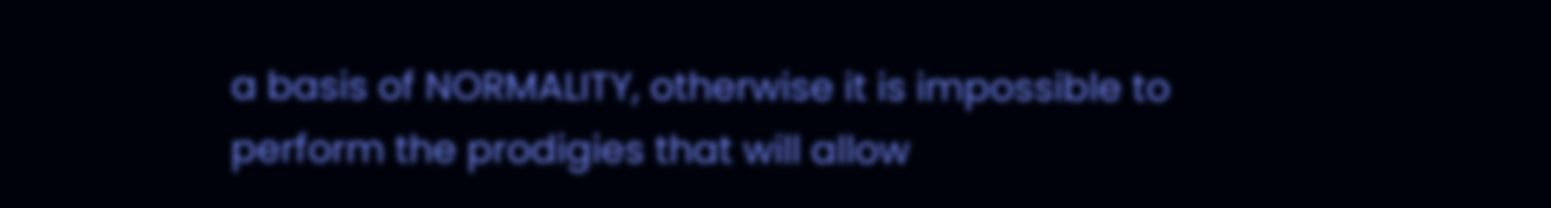a basis of NORMALITY, otherwise it is impossible to perform the prodigies that will allow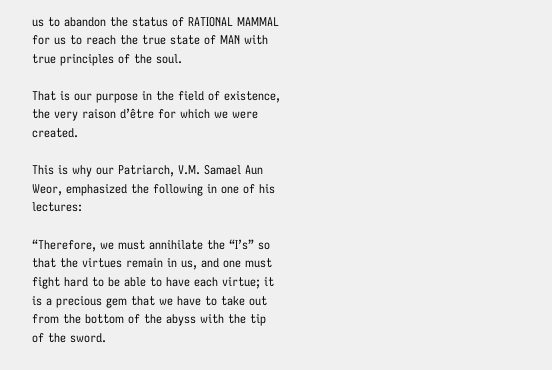us to abandon the status of RATIONAL MAMMAL for us to reach the true state of MAN with true principles of the soul.

That is our purpose in the field of existence, the very raison d’être for which we were created.

This is why our Patriarch, V.M. Samael Aun Weor, emphasized the following in one of his lectures:

“Therefore, we must annihilate the “I’s” so that the virtues remain in us, and one must fight hard to be able to have each virtue; it is a precious gem that we have to take out from the bottom of the abyss with the tip of the sword.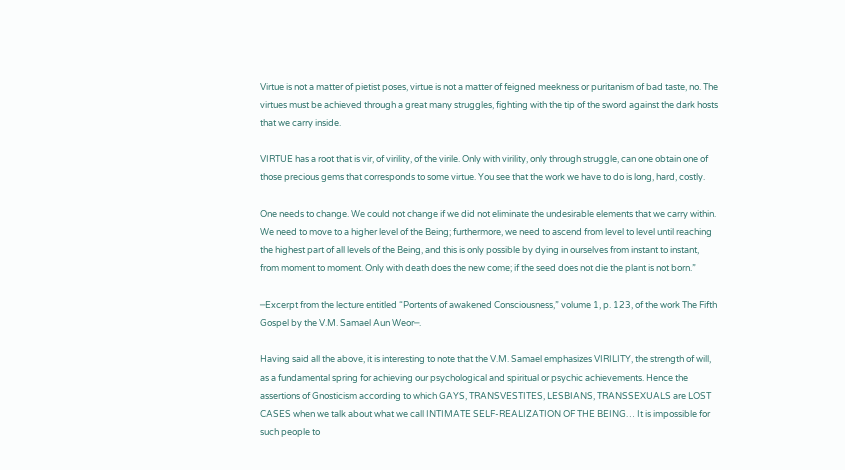Virtue is not a matter of pietist poses, virtue is not a matter of feigned meekness or puritanism of bad taste, no. The virtues must be achieved through a great many struggles, fighting with the tip of the sword against the dark hosts that we carry inside.

VIRTUE has a root that is vir, of virility, of the virile. Only with virility, only through struggle, can one obtain one of those precious gems that corresponds to some virtue. You see that the work we have to do is long, hard, costly.

One needs to change. We could not change if we did not eliminate the undesirable elements that we carry within. We need to move to a higher level of the Being; furthermore, we need to ascend from level to level until reaching the highest part of all levels of the Being, and this is only possible by dying in ourselves from instant to instant, from moment to moment. Only with death does the new come; if the seed does not die the plant is not born.”

─Excerpt from the lecture entitled “Portents of awakened Consciousness,” volume 1, p. 123, of the work The Fifth Gospel by the V.M. Samael Aun Weor─.

Having said all the above, it is interesting to note that the V.M. Samael emphasizes VIRILITY, the strength of will, as a fundamental spring for achieving our psychological and spiritual or psychic achievements. Hence the assertions of Gnosticism according to which GAYS, TRANSVESTITES, LESBIANS, TRANSSEXUALS are LOST CASES when we talk about what we call INTIMATE SELF-REALIZATION OF THE BEING… It is impossible for such people to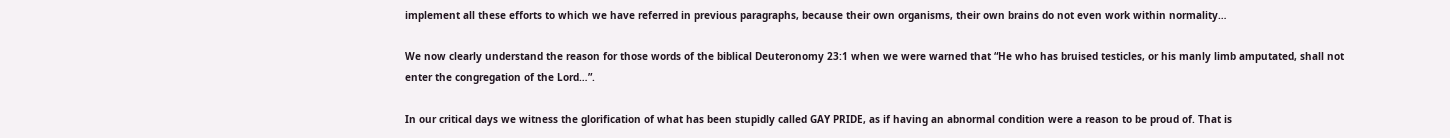implement all these efforts to which we have referred in previous paragraphs, because their own organisms, their own brains do not even work within normality…

We now clearly understand the reason for those words of the biblical Deuteronomy 23:1 when we were warned that “He who has bruised testicles, or his manly limb amputated, shall not enter the congregation of the Lord…”.

In our critical days we witness the glorification of what has been stupidly called GAY PRIDE, as if having an abnormal condition were a reason to be proud of. That is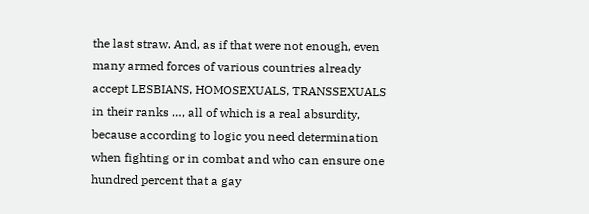the last straw. And, as if that were not enough, even many armed forces of various countries already accept LESBIANS, HOMOSEXUALS, TRANSSEXUALS in their ranks …, all of which is a real absurdity, because according to logic you need determination when fighting or in combat and who can ensure one hundred percent that a gay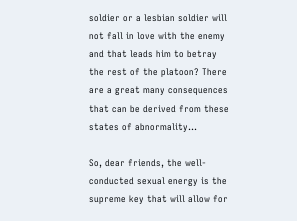soldier or a lesbian soldier will not fall in love with the enemy and that leads him to betray the rest of the platoon? There are a great many consequences that can be derived from these states of abnormality…

So, dear friends, the well-conducted sexual energy is the supreme key that will allow for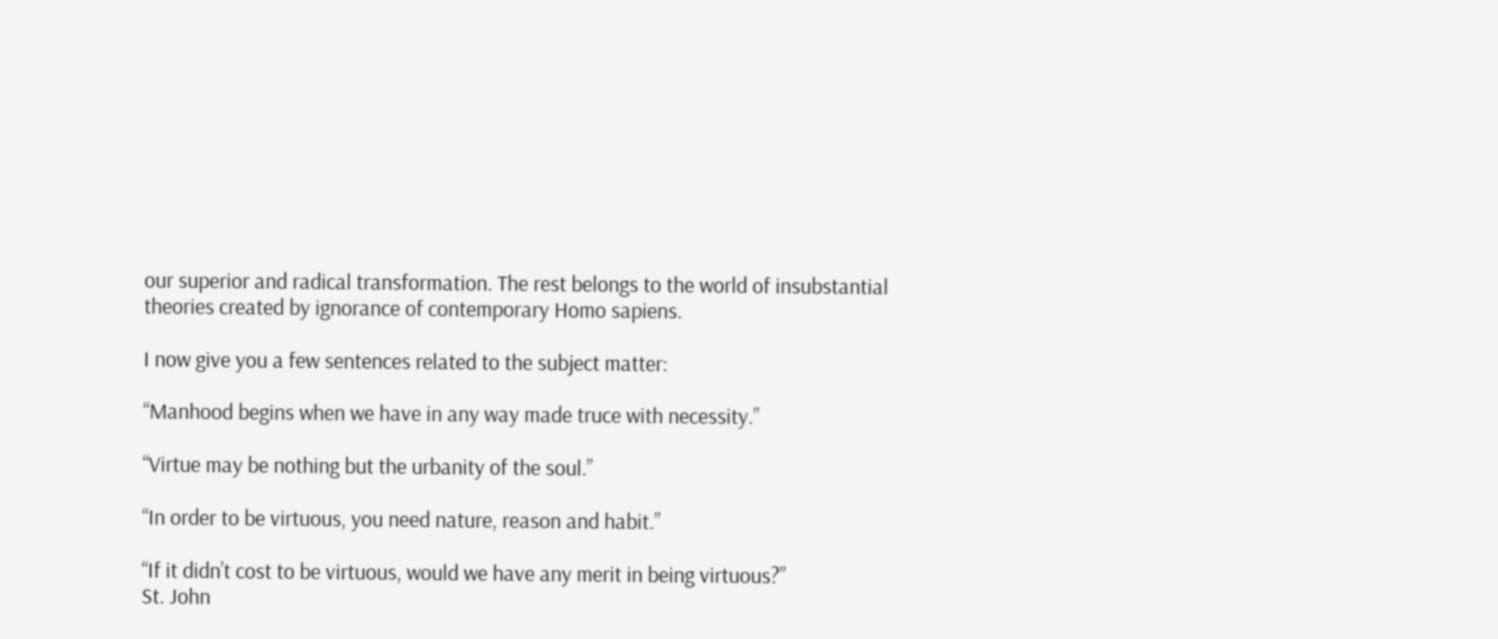our superior and radical transformation. The rest belongs to the world of insubstantial theories created by ignorance of contemporary Homo sapiens.

I now give you a few sentences related to the subject matter:

“Manhood begins when we have in any way made truce with necessity.”

“Virtue may be nothing but the urbanity of the soul.”

“In order to be virtuous, you need nature, reason and habit.”

“If it didn’t cost to be virtuous, would we have any merit in being virtuous?”
St. John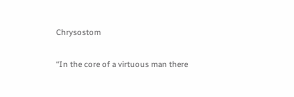Chrysostom

“In the core of a virtuous man there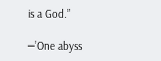is a God.”

─’One abyss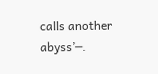calls another abyss’─.